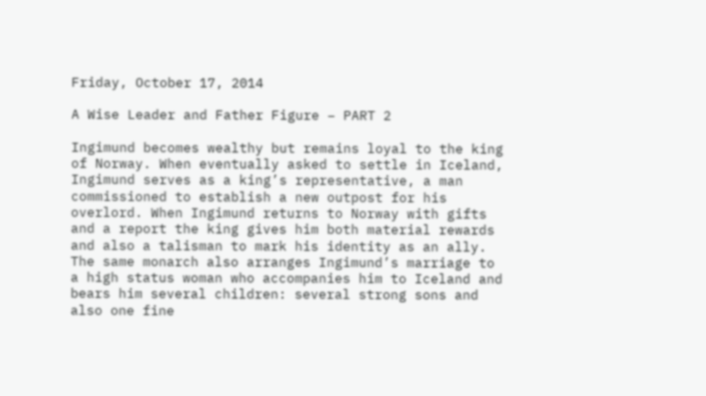Friday, October 17, 2014

A Wise Leader and Father Figure – PART 2

Ingimund becomes wealthy but remains loyal to the king of Norway. When eventually asked to settle in Iceland, Ingimund serves as a king’s representative, a man commissioned to establish a new outpost for his overlord. When Ingimund returns to Norway with gifts and a report the king gives him both material rewards and also a talisman to mark his identity as an ally. The same monarch also arranges Ingimund’s marriage to a high status woman who accompanies him to Iceland and bears him several children: several strong sons and also one fine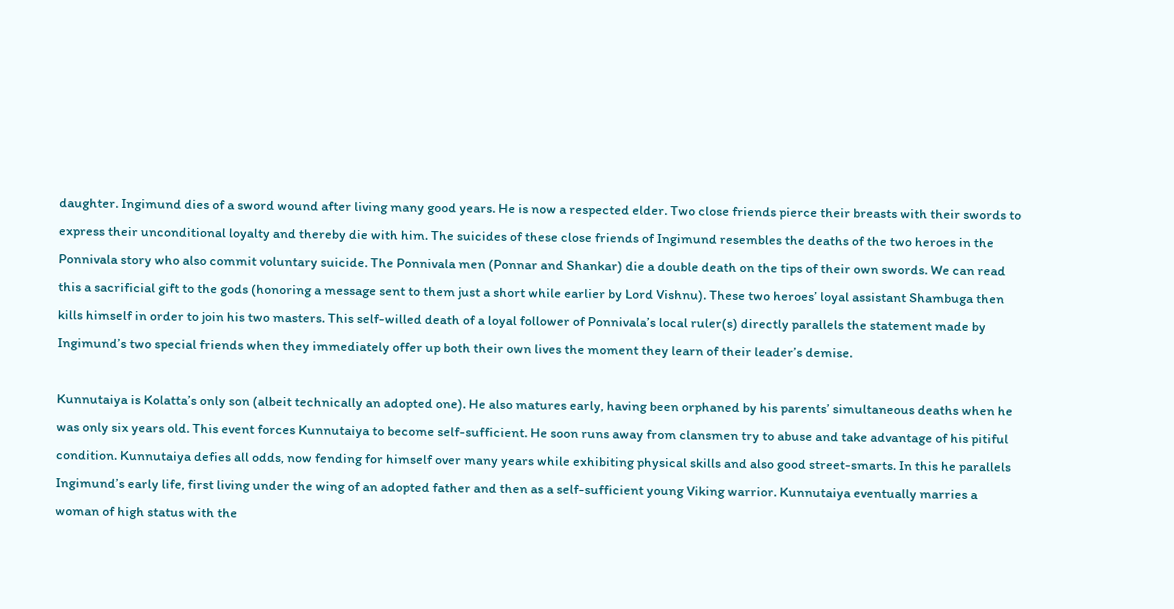daughter. Ingimund dies of a sword wound after living many good years. He is now a respected elder. Two close friends pierce their breasts with their swords to express their unconditional loyalty and thereby die with him. The suicides of these close friends of Ingimund resembles the deaths of the two heroes in the Ponnivala story who also commit voluntary suicide. The Ponnivala men (Ponnar and Shankar) die a double death on the tips of their own swords. We can read this a sacrificial gift to the gods (honoring a message sent to them just a short while earlier by Lord Vishnu). These two heroes’ loyal assistant Shambuga then kills himself in order to join his two masters. This self-willed death of a loyal follower of Ponnivala’s local ruler(s) directly parallels the statement made by Ingimund’s two special friends when they immediately offer up both their own lives the moment they learn of their leader’s demise.

Kunnutaiya is Kolatta’s only son (albeit technically an adopted one). He also matures early, having been orphaned by his parents’ simultaneous deaths when he was only six years old. This event forces Kunnutaiya to become self-sufficient. He soon runs away from clansmen try to abuse and take advantage of his pitiful condition. Kunnutaiya defies all odds, now fending for himself over many years while exhibiting physical skills and also good street-smarts. In this he parallels Ingimund’s early life, first living under the wing of an adopted father and then as a self-sufficient young Viking warrior. Kunnutaiya eventually marries a woman of high status with the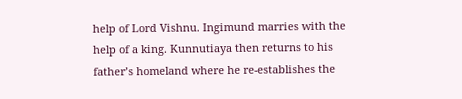help of Lord Vishnu. Ingimund marries with the help of a king. Kunnutiaya then returns to his father’s homeland where he re-establishes the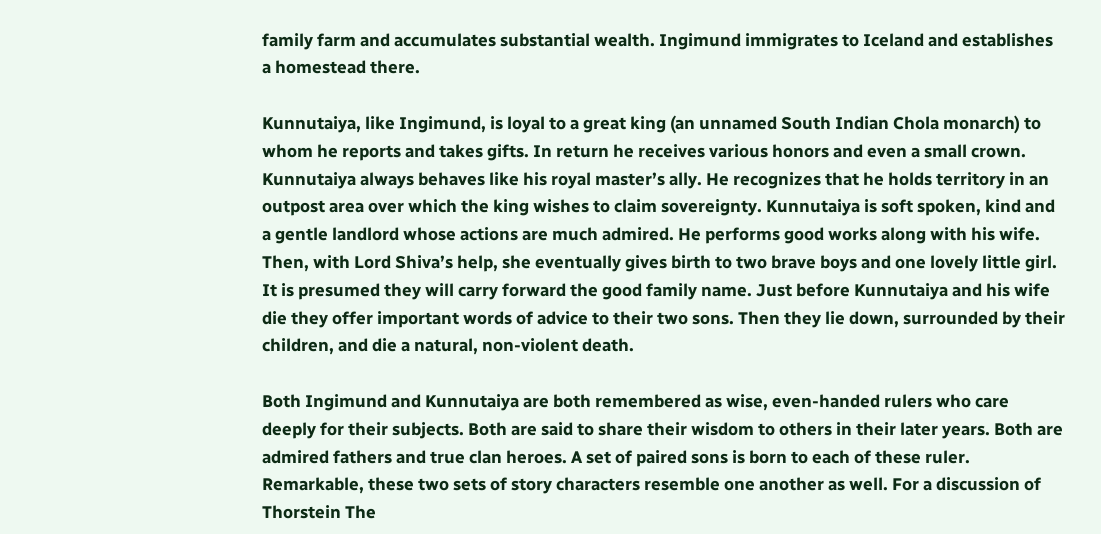family farm and accumulates substantial wealth. Ingimund immigrates to Iceland and establishes a homestead there.

Kunnutaiya, like Ingimund, is loyal to a great king (an unnamed South Indian Chola monarch) to whom he reports and takes gifts. In return he receives various honors and even a small crown. Kunnutaiya always behaves like his royal master’s ally. He recognizes that he holds territory in an outpost area over which the king wishes to claim sovereignty. Kunnutaiya is soft spoken, kind and a gentle landlord whose actions are much admired. He performs good works along with his wife. Then, with Lord Shiva’s help, she eventually gives birth to two brave boys and one lovely little girl. It is presumed they will carry forward the good family name. Just before Kunnutaiya and his wife die they offer important words of advice to their two sons. Then they lie down, surrounded by their children, and die a natural, non-violent death.

Both Ingimund and Kunnutaiya are both remembered as wise, even-handed rulers who care deeply for their subjects. Both are said to share their wisdom to others in their later years. Both are admired fathers and true clan heroes. A set of paired sons is born to each of these ruler. Remarkable, these two sets of story characters resemble one another as well. For a discussion of Thorstein The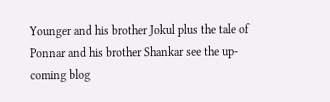Younger and his brother Jokul plus the tale of Ponnar and his brother Shankar see the up-coming blog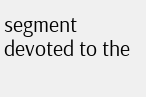segment devoted to the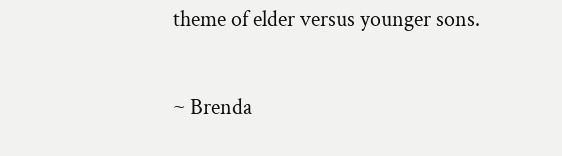theme of elder versus younger sons.

~ Brenda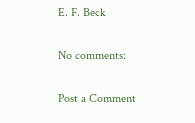E. F. Beck

No comments:

Post a Comment